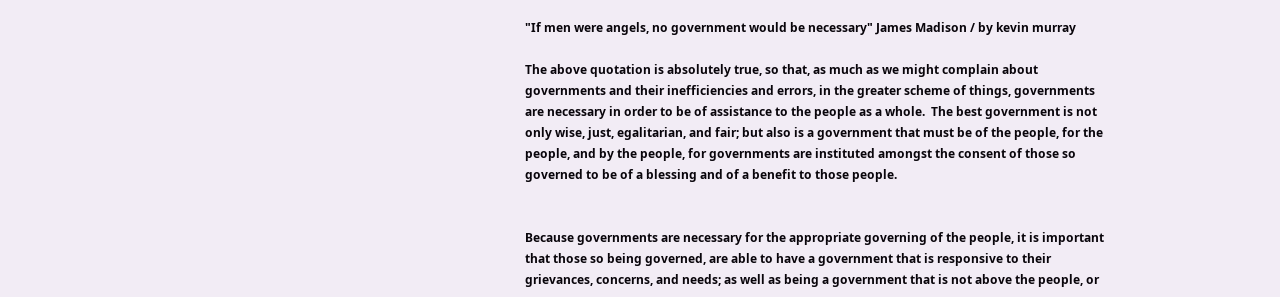"If men were angels, no government would be necessary" James Madison / by kevin murray

The above quotation is absolutely true, so that, as much as we might complain about governments and their inefficiencies and errors, in the greater scheme of things, governments are necessary in order to be of assistance to the people as a whole.  The best government is not only wise, just, egalitarian, and fair; but also is a government that must be of the people, for the people, and by the people, for governments are instituted amongst the consent of those so governed to be of a blessing and of a benefit to those people.


Because governments are necessary for the appropriate governing of the people, it is important that those so being governed, are able to have a government that is responsive to their grievances, concerns, and needs; as well as being a government that is not above the people, or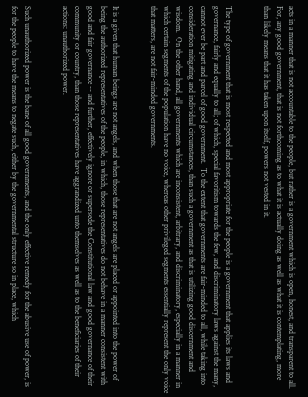acts in a manner that is not accountable to the people, but rather is a government which is open, honest, and transparent to all.  For, any good government, that is not forthcoming as to what it is actually doing as well as what it is contemplating, more than likely means that it has taken upon itself, powers not vested in it.


The type of government that is most respected and most appropriate for the people is a government that applies its laws and governance, fairly and equally to all; of which, special favoritism towards the few, and discriminatory laws against the many, cannot ever be part and parcel of good government.  To the extent that governments are fair-minded to all, while taking into consideration mitigating and individual circumstances, than such a government as that is utilizing good discernment and wisdom.  On the other hand, all governments which are inconsistent, arbitrary, and discriminatory, especially in a manner in which certain segments of the population have no voice, whereas other privileged segments essentially represent the only voice that matters, are not fair-minded governments.


It is a given that human beings are not angels, and when those that are not angels are placed or appointed into the power of being the authorized representatives of the people, in which, those representatives do not behave in a manner consistent with good and fair governance -- and further, effectively ignore or supersede the Constitutional law and good governance of their community or country, than those representatives have aggrandized unto themselves as well as to the beneficiaries of their actions: unauthorized power.


Such unauthorized power is the bane of all good governments, and the only effective remedy for the abusive use of power, is for the people to have the means to negate such, either by the governmental structure so in place, which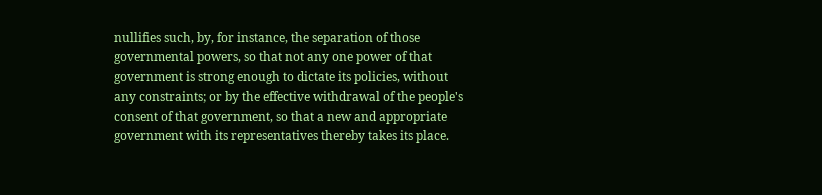nullifies such, by, for instance, the separation of those governmental powers, so that not any one power of that government is strong enough to dictate its policies, without any constraints; or by the effective withdrawal of the people's consent of that government, so that a new and appropriate government with its representatives thereby takes its place.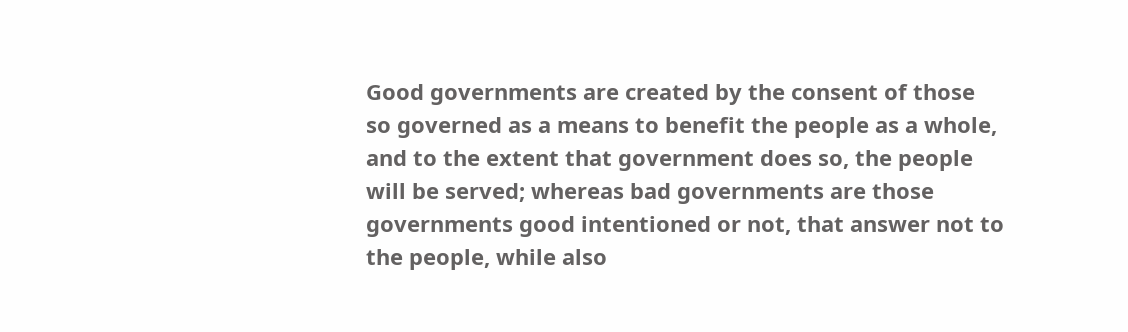Good governments are created by the consent of those so governed as a means to benefit the people as a whole, and to the extent that government does so, the people will be served; whereas bad governments are those governments good intentioned or not, that answer not to the people, while also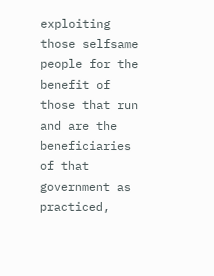exploiting those selfsame people for the benefit of those that run and are the beneficiaries of that government as practiced,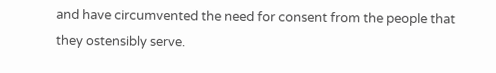and have circumvented the need for consent from the people that they ostensibly serve.